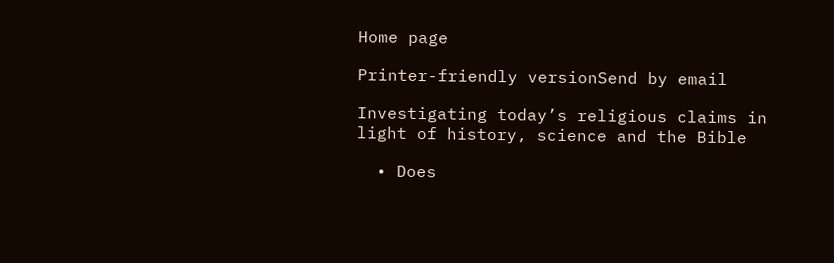Home page

Printer-friendly versionSend by email

Investigating today’s religious claims in light of history, science and the Bible

  • Does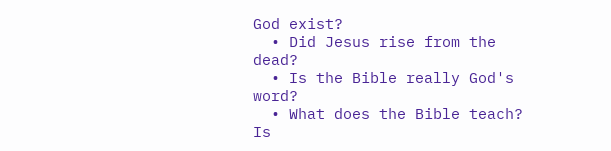God exist?
  • Did Jesus rise from the dead?
  • Is the Bible really God's word?
  • What does the Bible teach?
Is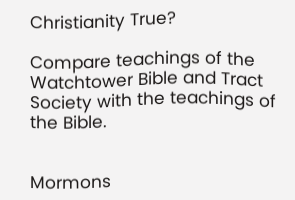Christianity True?

Compare teachings of the Watchtower Bible and Tract Society with the teachings of the Bible.


Mormons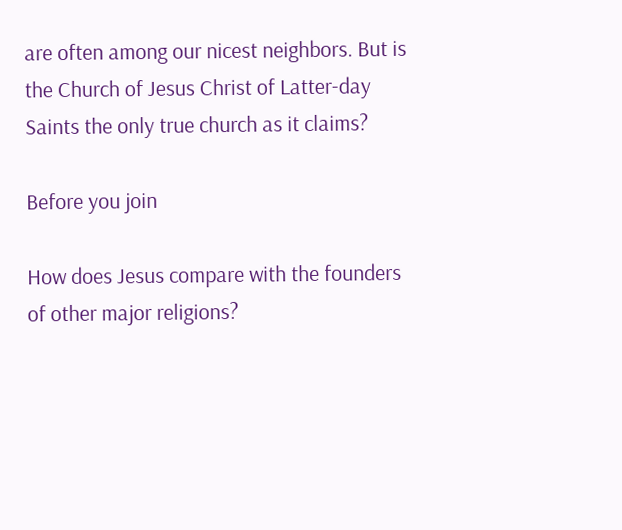are often among our nicest neighbors. But is the Church of Jesus Christ of Latter-day Saints the only true church as it claims?

Before you join

How does Jesus compare with the founders of other major religions?